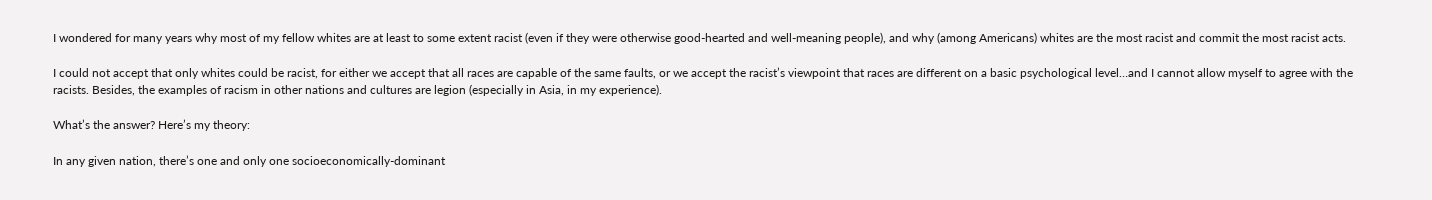I wondered for many years why most of my fellow whites are at least to some extent racist (even if they were otherwise good-hearted and well-meaning people), and why (among Americans) whites are the most racist and commit the most racist acts.

I could not accept that only whites could be racist, for either we accept that all races are capable of the same faults, or we accept the racist’s viewpoint that races are different on a basic psychological level…and I cannot allow myself to agree with the racists. Besides, the examples of racism in other nations and cultures are legion (especially in Asia, in my experience).

What’s the answer? Here’s my theory:

In any given nation, there’s one and only one socioeconomically-dominant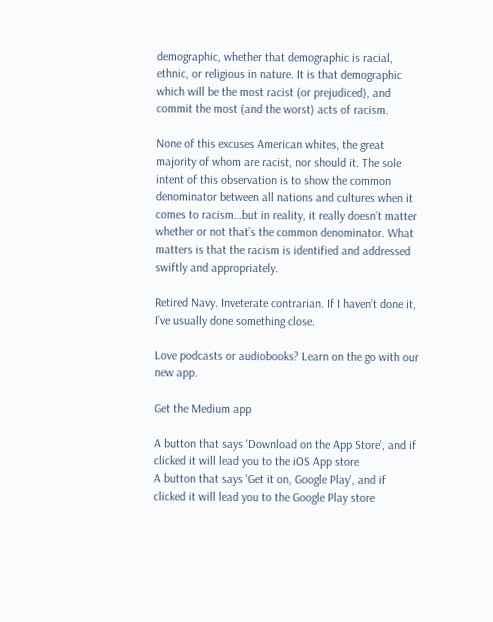demographic, whether that demographic is racial, ethnic, or religious in nature. It is that demographic which will be the most racist (or prejudiced), and commit the most (and the worst) acts of racism.

None of this excuses American whites, the great majority of whom are racist, nor should it. The sole intent of this observation is to show the common denominator between all nations and cultures when it comes to racism…but in reality, it really doesn’t matter whether or not that’s the common denominator. What matters is that the racism is identified and addressed swiftly and appropriately.

Retired Navy. Inveterate contrarian. If I haven’t done it, I’ve usually done something close.

Love podcasts or audiobooks? Learn on the go with our new app.

Get the Medium app

A button that says 'Download on the App Store', and if clicked it will lead you to the iOS App store
A button that says 'Get it on, Google Play', and if clicked it will lead you to the Google Play store